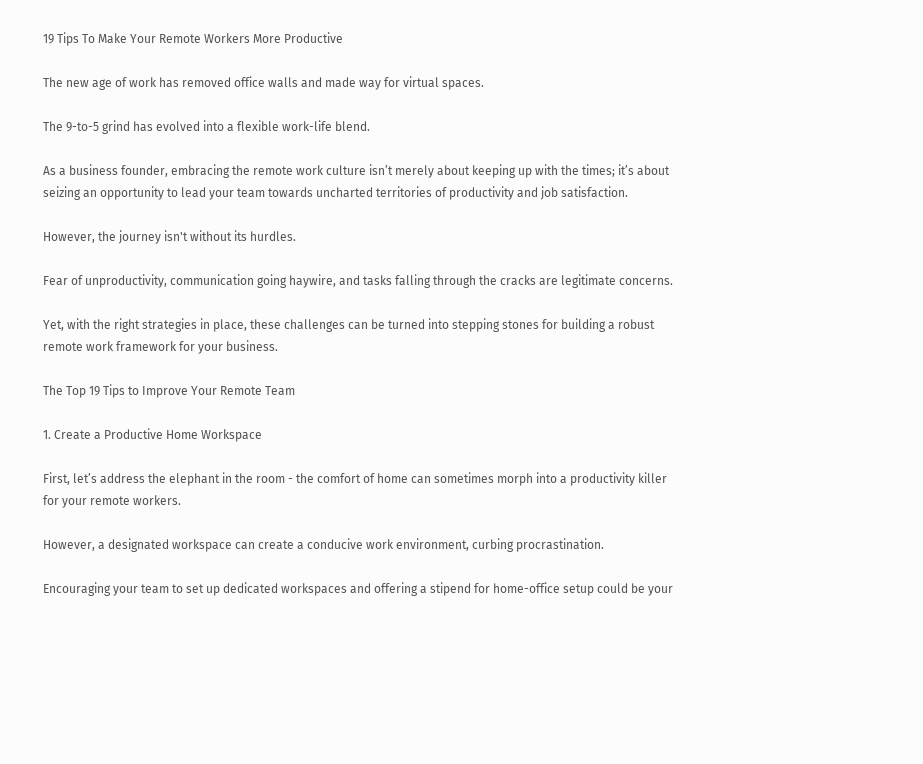19 Tips To Make Your Remote Workers More Productive

The new age of work has removed office walls and made way for virtual spaces.

The 9-to-5 grind has evolved into a flexible work-life blend.

As a business founder, embracing the remote work culture isn’t merely about keeping up with the times; it’s about seizing an opportunity to lead your team towards uncharted territories of productivity and job satisfaction.

However, the journey isn't without its hurdles.

Fear of unproductivity, communication going haywire, and tasks falling through the cracks are legitimate concerns.

Yet, with the right strategies in place, these challenges can be turned into stepping stones for building a robust remote work framework for your business.

The Top 19 Tips to Improve Your Remote Team

1. Create a Productive Home Workspace

First, let’s address the elephant in the room - the comfort of home can sometimes morph into a productivity killer for your remote workers.

However, a designated workspace can create a conducive work environment, curbing procrastination.

Encouraging your team to set up dedicated workspaces and offering a stipend for home-office setup could be your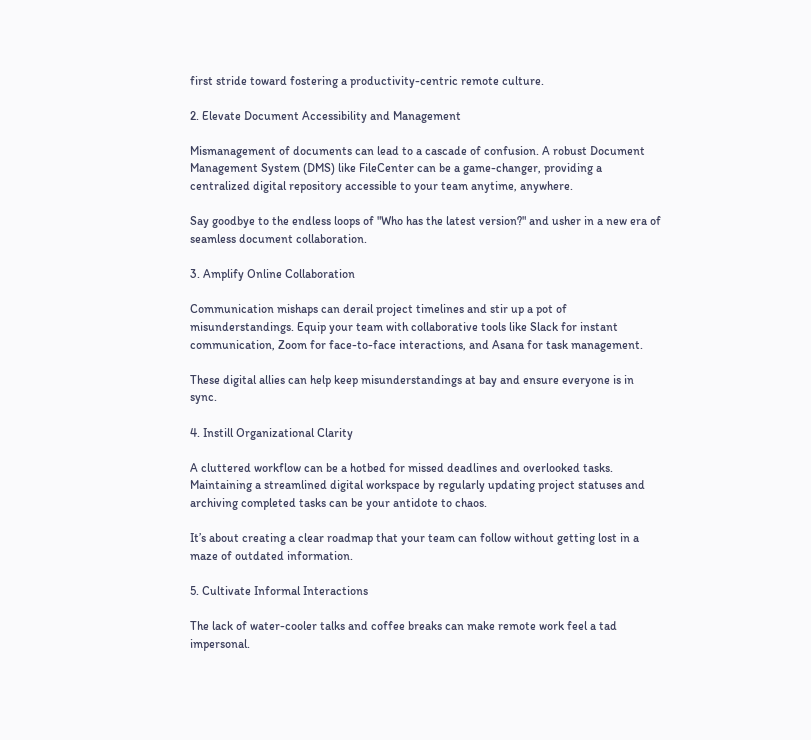first stride toward fostering a productivity-centric remote culture.

2. Elevate Document Accessibility and Management

Mismanagement of documents can lead to a cascade of confusion. A robust Document Management System (DMS) like FileCenter can be a game-changer, providing a centralized digital repository accessible to your team anytime, anywhere.

Say goodbye to the endless loops of "Who has the latest version?" and usher in a new era of seamless document collaboration.

3. Amplify Online Collaboration

Communication mishaps can derail project timelines and stir up a pot of misunderstandings. Equip your team with collaborative tools like Slack for instant communication, Zoom for face-to-face interactions, and Asana for task management.

These digital allies can help keep misunderstandings at bay and ensure everyone is in sync.

4. Instill Organizational Clarity

A cluttered workflow can be a hotbed for missed deadlines and overlooked tasks. Maintaining a streamlined digital workspace by regularly updating project statuses and archiving completed tasks can be your antidote to chaos.

It’s about creating a clear roadmap that your team can follow without getting lost in a maze of outdated information.

5. Cultivate Informal Interactions

The lack of water-cooler talks and coffee breaks can make remote work feel a tad impersonal.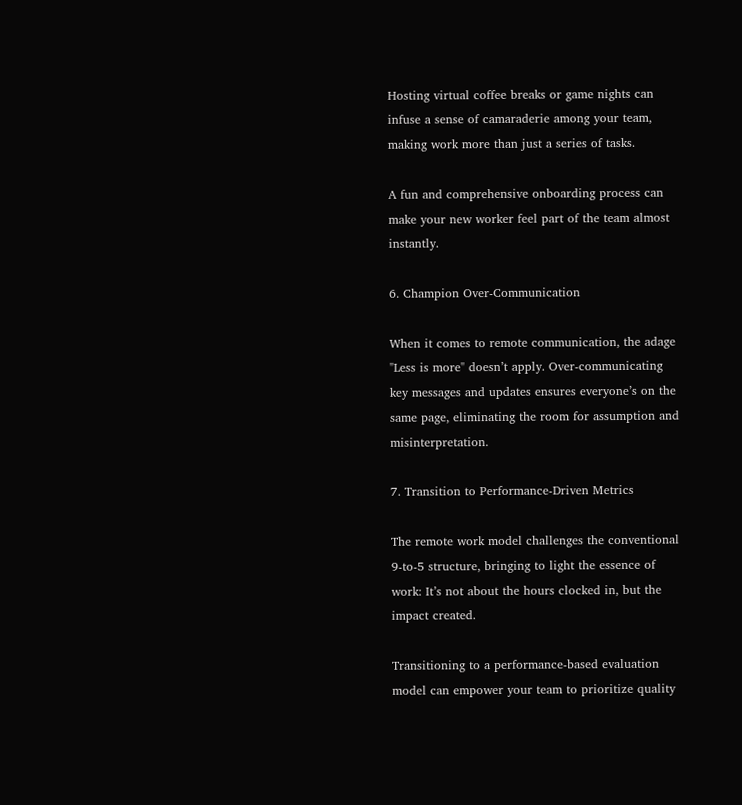Hosting virtual coffee breaks or game nights can infuse a sense of camaraderie among your team, making work more than just a series of tasks.

A fun and comprehensive onboarding process can make your new worker feel part of the team almost instantly.

6. Champion Over-Communication

When it comes to remote communication, the adage "Less is more" doesn’t apply. Over-communicating key messages and updates ensures everyone’s on the same page, eliminating the room for assumption and misinterpretation.

7. Transition to Performance-Driven Metrics

The remote work model challenges the conventional 9-to-5 structure, bringing to light the essence of work: It’s not about the hours clocked in, but the impact created.

Transitioning to a performance-based evaluation model can empower your team to prioritize quality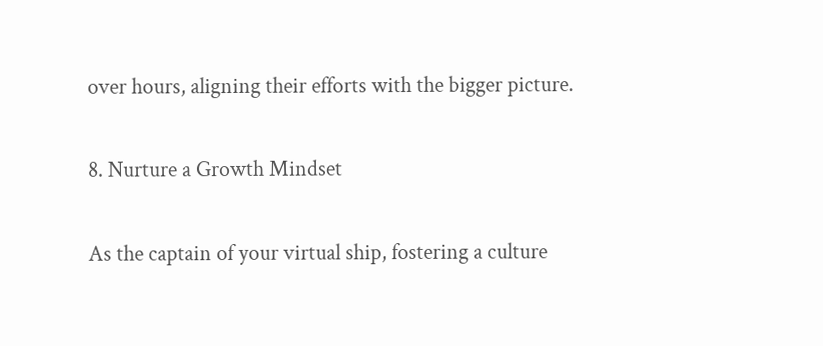over hours, aligning their efforts with the bigger picture.

8. Nurture a Growth Mindset

As the captain of your virtual ship, fostering a culture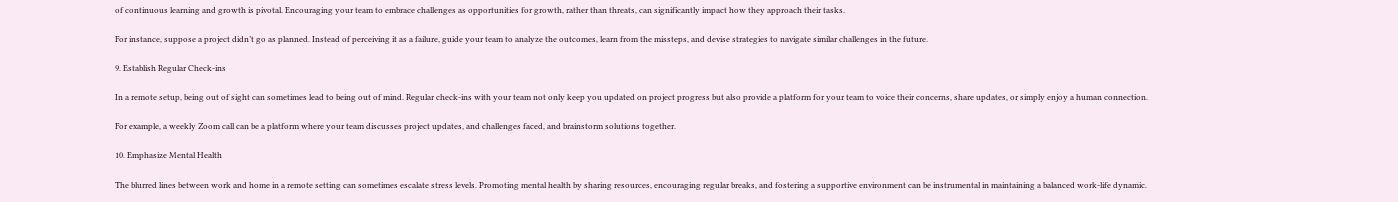of continuous learning and growth is pivotal. Encouraging your team to embrace challenges as opportunities for growth, rather than threats, can significantly impact how they approach their tasks.

For instance, suppose a project didn’t go as planned. Instead of perceiving it as a failure, guide your team to analyze the outcomes, learn from the missteps, and devise strategies to navigate similar challenges in the future.

9. Establish Regular Check-ins

In a remote setup, being out of sight can sometimes lead to being out of mind. Regular check-ins with your team not only keep you updated on project progress but also provide a platform for your team to voice their concerns, share updates, or simply enjoy a human connection.

For example, a weekly Zoom call can be a platform where your team discusses project updates, and challenges faced, and brainstorm solutions together.

10. Emphasize Mental Health

The blurred lines between work and home in a remote setting can sometimes escalate stress levels. Promoting mental health by sharing resources, encouraging regular breaks, and fostering a supportive environment can be instrumental in maintaining a balanced work-life dynamic.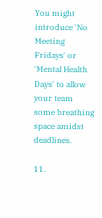You might introduce 'No Meeting Fridays' or 'Mental Health Days' to allow your team some breathing space amidst deadlines.

11.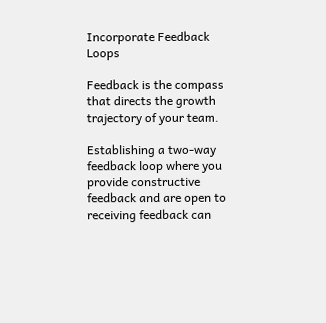Incorporate Feedback Loops

Feedback is the compass that directs the growth trajectory of your team.

Establishing a two-way feedback loop where you provide constructive feedback and are open to receiving feedback can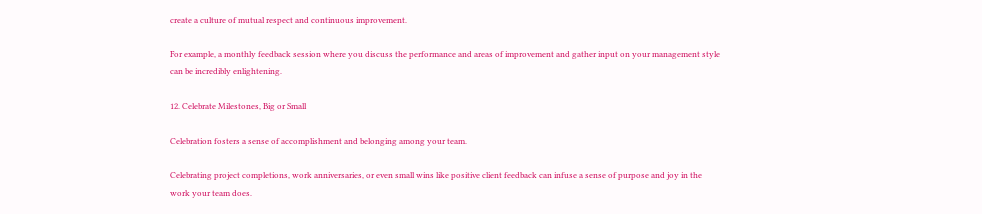create a culture of mutual respect and continuous improvement.

For example, a monthly feedback session where you discuss the performance and areas of improvement and gather input on your management style can be incredibly enlightening.

12. Celebrate Milestones, Big or Small

Celebration fosters a sense of accomplishment and belonging among your team.

Celebrating project completions, work anniversaries, or even small wins like positive client feedback can infuse a sense of purpose and joy in the work your team does.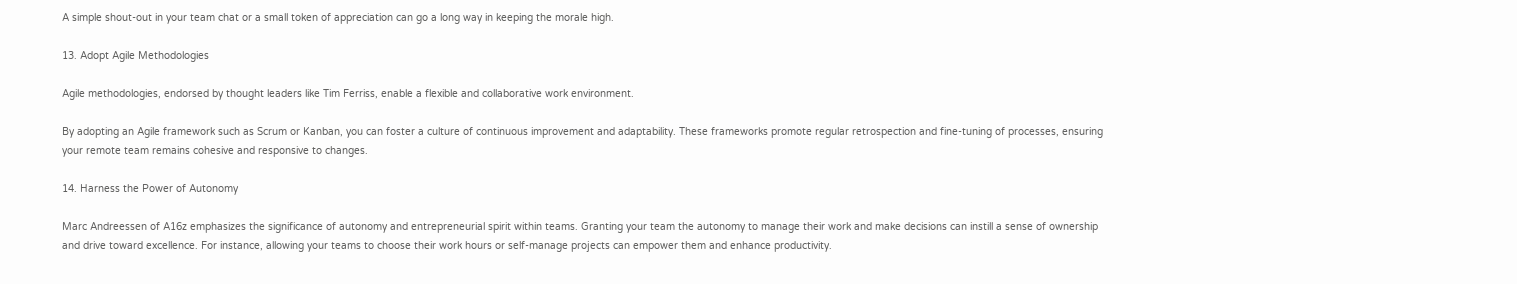A simple shout-out in your team chat or a small token of appreciation can go a long way in keeping the morale high.

13. Adopt Agile Methodologies

Agile methodologies, endorsed by thought leaders like Tim Ferriss, enable a flexible and collaborative work environment.

By adopting an Agile framework such as Scrum or Kanban, you can foster a culture of continuous improvement and adaptability. These frameworks promote regular retrospection and fine-tuning of processes, ensuring your remote team remains cohesive and responsive to changes.

14. Harness the Power of Autonomy

Marc Andreessen of A16z emphasizes the significance of autonomy and entrepreneurial spirit within teams. Granting your team the autonomy to manage their work and make decisions can instill a sense of ownership and drive toward excellence. For instance, allowing your teams to choose their work hours or self-manage projects can empower them and enhance productivity.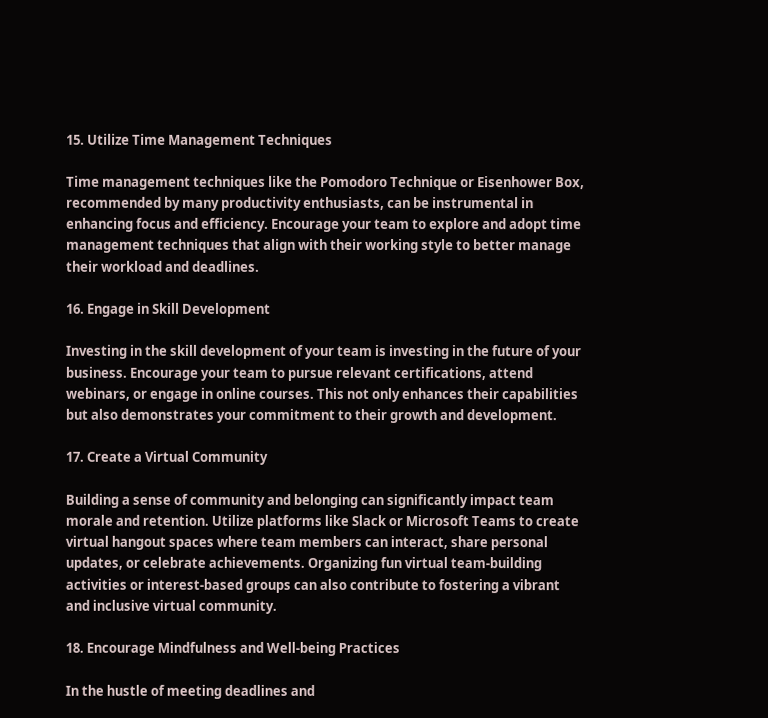15. Utilize Time Management Techniques

Time management techniques like the Pomodoro Technique or Eisenhower Box, recommended by many productivity enthusiasts, can be instrumental in enhancing focus and efficiency. Encourage your team to explore and adopt time management techniques that align with their working style to better manage their workload and deadlines.

16. Engage in Skill Development

Investing in the skill development of your team is investing in the future of your business. Encourage your team to pursue relevant certifications, attend webinars, or engage in online courses. This not only enhances their capabilities but also demonstrates your commitment to their growth and development.

17. Create a Virtual Community

Building a sense of community and belonging can significantly impact team morale and retention. Utilize platforms like Slack or Microsoft Teams to create virtual hangout spaces where team members can interact, share personal updates, or celebrate achievements. Organizing fun virtual team-building activities or interest-based groups can also contribute to fostering a vibrant and inclusive virtual community.

18. Encourage Mindfulness and Well-being Practices

In the hustle of meeting deadlines and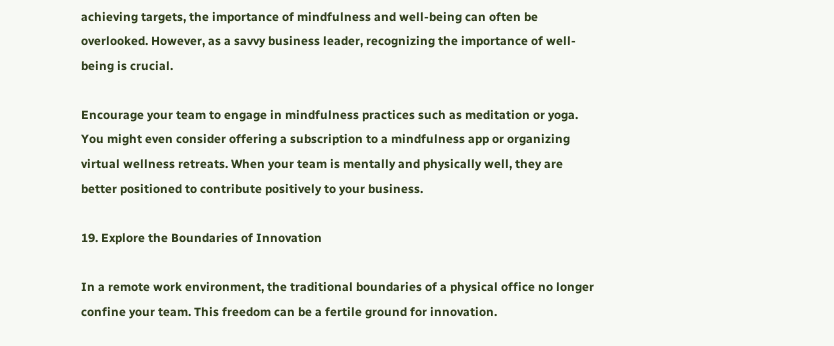achieving targets, the importance of mindfulness and well-being can often be overlooked. However, as a savvy business leader, recognizing the importance of well-being is crucial.

Encourage your team to engage in mindfulness practices such as meditation or yoga. You might even consider offering a subscription to a mindfulness app or organizing virtual wellness retreats. When your team is mentally and physically well, they are better positioned to contribute positively to your business.

19. Explore the Boundaries of Innovation

In a remote work environment, the traditional boundaries of a physical office no longer confine your team. This freedom can be a fertile ground for innovation.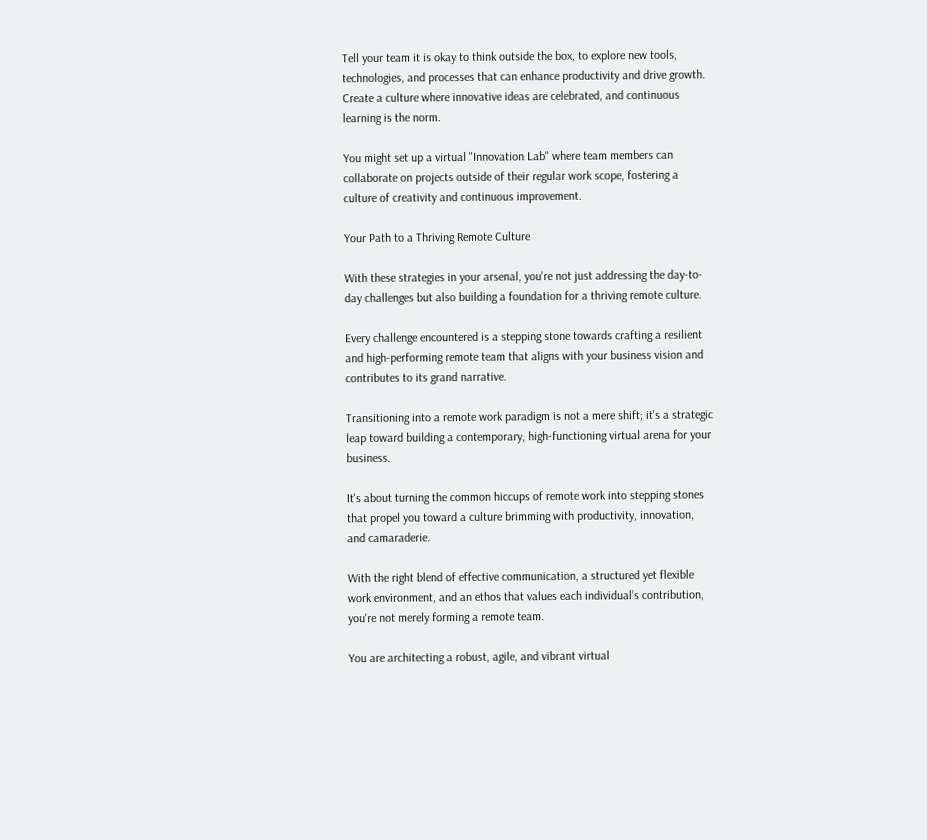Tell your team it is okay to think outside the box, to explore new tools, technologies, and processes that can enhance productivity and drive growth. Create a culture where innovative ideas are celebrated, and continuous learning is the norm.

You might set up a virtual "Innovation Lab" where team members can collaborate on projects outside of their regular work scope, fostering a culture of creativity and continuous improvement.

Your Path to a Thriving Remote Culture

With these strategies in your arsenal, you're not just addressing the day-to-day challenges but also building a foundation for a thriving remote culture.

Every challenge encountered is a stepping stone towards crafting a resilient and high-performing remote team that aligns with your business vision and contributes to its grand narrative.

Transitioning into a remote work paradigm is not a mere shift; it's a strategic leap toward building a contemporary, high-functioning virtual arena for your business.

It's about turning the common hiccups of remote work into stepping stones that propel you toward a culture brimming with productivity, innovation, and camaraderie.

With the right blend of effective communication, a structured yet flexible work environment, and an ethos that values each individual’s contribution, you're not merely forming a remote team.

You are architecting a robust, agile, and vibrant virtual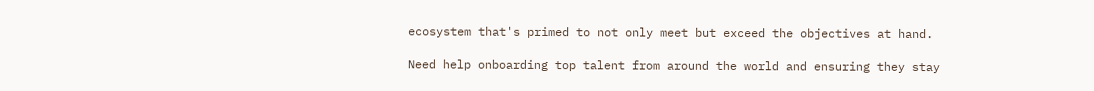ecosystem that's primed to not only meet but exceed the objectives at hand.

Need help onboarding top talent from around the world and ensuring they stay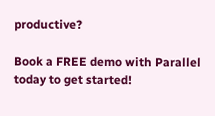productive?

Book a FREE demo with Parallel today to get started!